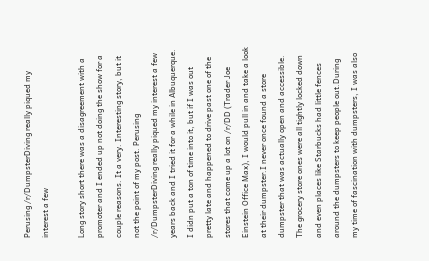Perusing /r/DumpsterDiving really piqued my interest a few

Long story short there was a disagreement with a promoter and I ended up not doing the show for a couple reasons. It a very. Interesting story, but it not the point of my post. Perusing /r/DumpsterDiving really piqued my interest a few years back and I tried it for a while in Albuquerque. I didn put a ton of time into it, but if I was out pretty late and happened to drive past one of the stores that come up a lot on /r/DD (Trader Joe Einstein Office Max), I would pull in and take a look at their dumpster.I never once found a store dumpster that was actually open and accessible. The grocery store ones were all tightly locked down and even places like Starbucks had little fences around the dumpsters to keep people out.During my time of fascination with dumpsters, I was also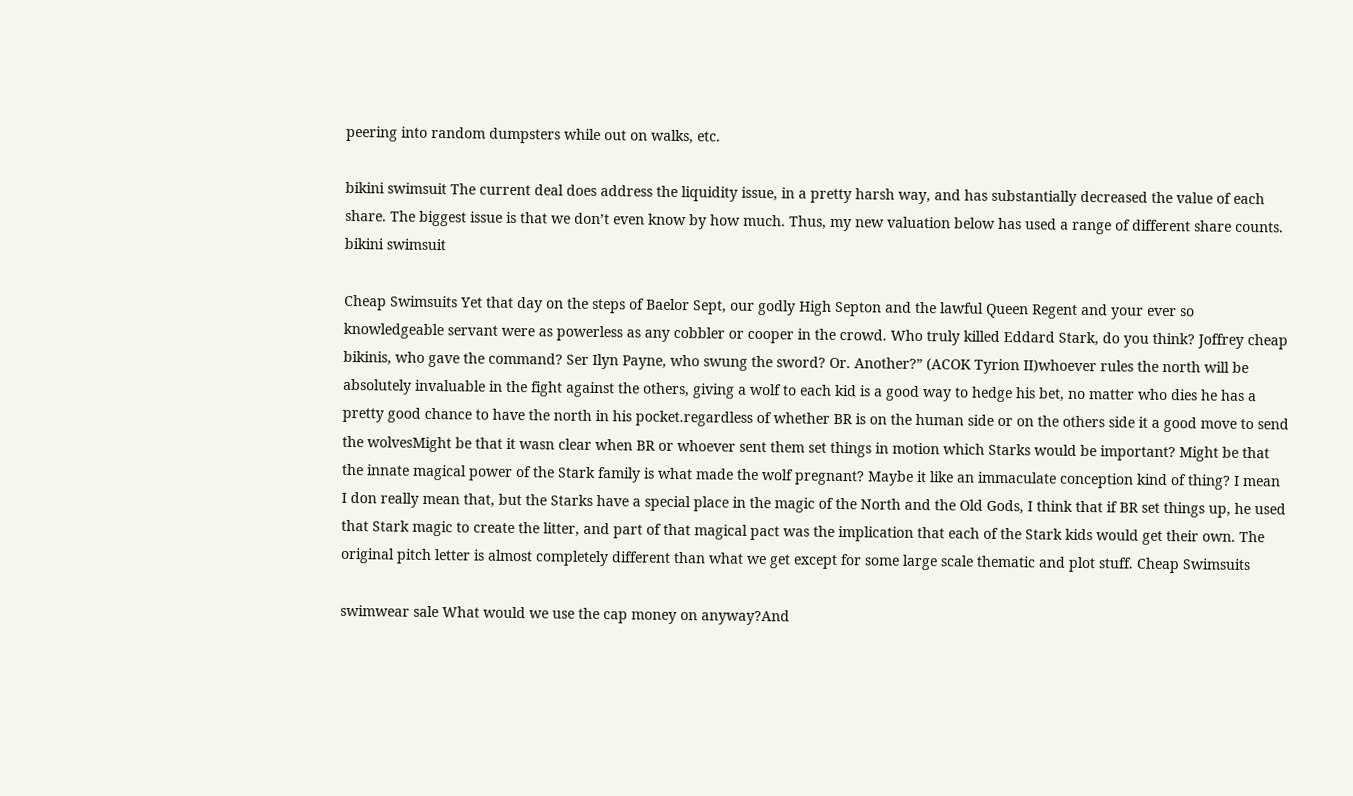peering into random dumpsters while out on walks, etc.

bikini swimsuit The current deal does address the liquidity issue, in a pretty harsh way, and has substantially decreased the value of each share. The biggest issue is that we don’t even know by how much. Thus, my new valuation below has used a range of different share counts. bikini swimsuit

Cheap Swimsuits Yet that day on the steps of Baelor Sept, our godly High Septon and the lawful Queen Regent and your ever so knowledgeable servant were as powerless as any cobbler or cooper in the crowd. Who truly killed Eddard Stark, do you think? Joffrey cheap bikinis, who gave the command? Ser Ilyn Payne, who swung the sword? Or. Another?” (ACOK Tyrion II)whoever rules the north will be absolutely invaluable in the fight against the others, giving a wolf to each kid is a good way to hedge his bet, no matter who dies he has a pretty good chance to have the north in his pocket.regardless of whether BR is on the human side or on the others side it a good move to send the wolvesMight be that it wasn clear when BR or whoever sent them set things in motion which Starks would be important? Might be that the innate magical power of the Stark family is what made the wolf pregnant? Maybe it like an immaculate conception kind of thing? I mean I don really mean that, but the Starks have a special place in the magic of the North and the Old Gods, I think that if BR set things up, he used that Stark magic to create the litter, and part of that magical pact was the implication that each of the Stark kids would get their own. The original pitch letter is almost completely different than what we get except for some large scale thematic and plot stuff. Cheap Swimsuits

swimwear sale What would we use the cap money on anyway?And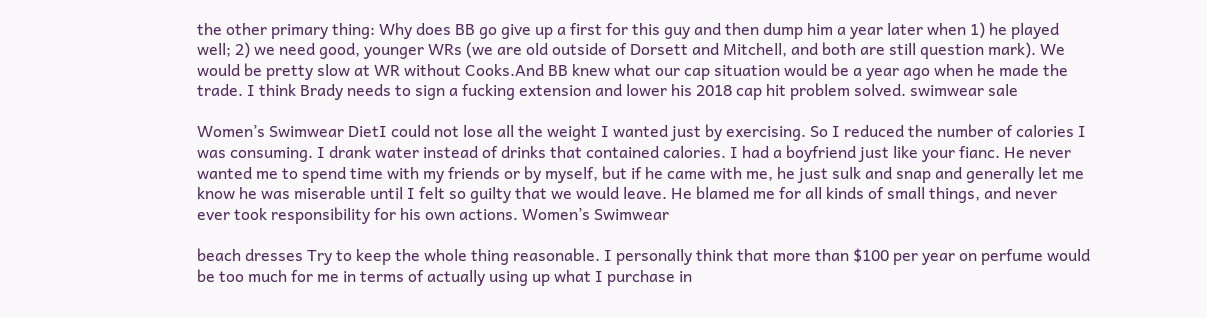the other primary thing: Why does BB go give up a first for this guy and then dump him a year later when 1) he played well; 2) we need good, younger WRs (we are old outside of Dorsett and Mitchell, and both are still question mark). We would be pretty slow at WR without Cooks.And BB knew what our cap situation would be a year ago when he made the trade. I think Brady needs to sign a fucking extension and lower his 2018 cap hit problem solved. swimwear sale

Women’s Swimwear DietI could not lose all the weight I wanted just by exercising. So I reduced the number of calories I was consuming. I drank water instead of drinks that contained calories. I had a boyfriend just like your fianc. He never wanted me to spend time with my friends or by myself, but if he came with me, he just sulk and snap and generally let me know he was miserable until I felt so guilty that we would leave. He blamed me for all kinds of small things, and never ever took responsibility for his own actions. Women’s Swimwear

beach dresses Try to keep the whole thing reasonable. I personally think that more than $100 per year on perfume would be too much for me in terms of actually using up what I purchase in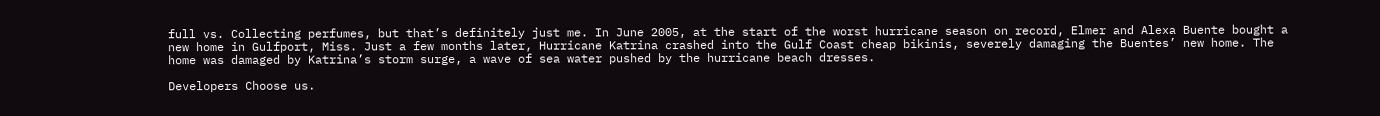full vs. Collecting perfumes, but that’s definitely just me. In June 2005, at the start of the worst hurricane season on record, Elmer and Alexa Buente bought a new home in Gulfport, Miss. Just a few months later, Hurricane Katrina crashed into the Gulf Coast cheap bikinis, severely damaging the Buentes’ new home. The home was damaged by Katrina’s storm surge, a wave of sea water pushed by the hurricane beach dresses.

Developers Choose us.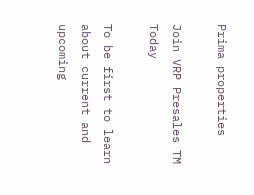Prima properties

Join VRP Presales TM Today

To be first to learn about current and upcoming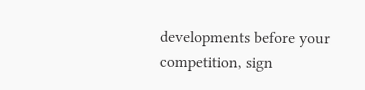developments before your competition, sign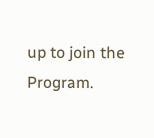up to join the Program.